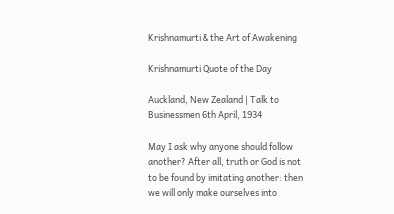Krishnamurti & the Art of Awakening

Krishnamurti Quote of the Day

Auckland, New Zealand | Talk to Businessmen 6th April, 1934

May I ask why anyone should follow another? After all, truth or God is not to be found by imitating another: then we will only make ourselves into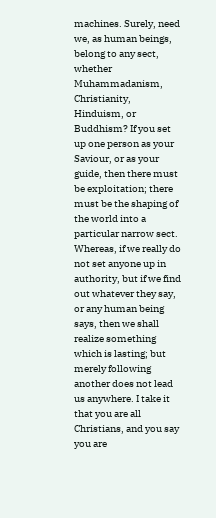machines. Surely, need we, as human beings, belong to any sect, whether Muhammadanism, Christianity, Hinduism, or Buddhism? If you set up one person as your Saviour, or as your guide, then there must be exploitation; there must be the shaping of the world into a particular narrow sect. Whereas, if we really do not set anyone up in authority, but if we find out whatever they say, or any human being says, then we shall realize something which is lasting; but merely following another does not lead us anywhere. I take it that you are all Christians, and you say you are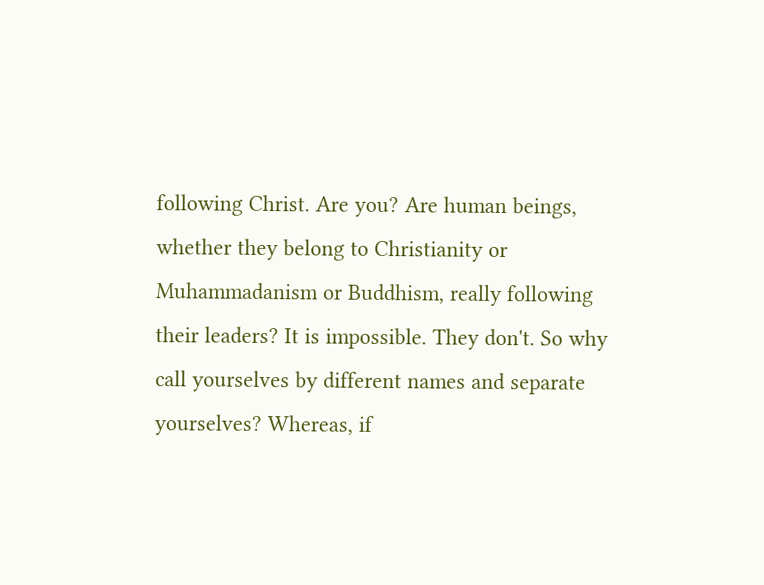following Christ. Are you? Are human beings, whether they belong to Christianity or Muhammadanism or Buddhism, really following their leaders? It is impossible. They don't. So why call yourselves by different names and separate yourselves? Whereas, if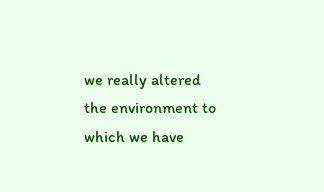we really altered the environment to which we have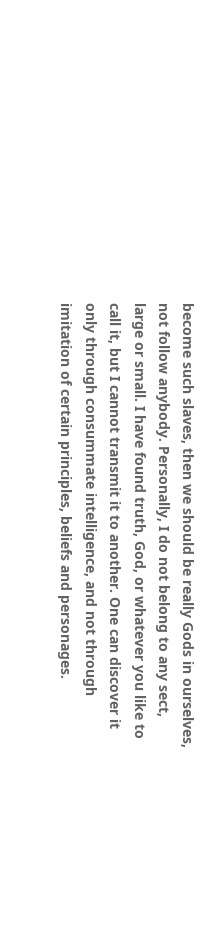become such slaves, then we should be really Gods in ourselves, not follow anybody. Personally, I do not belong to any sect, large or small. I have found truth, God, or whatever you like to call it, but I cannot transmit it to another. One can discover it only through consummate intelligence, and not through imitation of certain principles, beliefs and personages.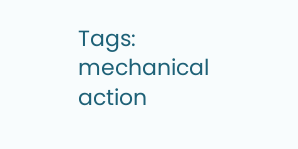Tags: mechanical action